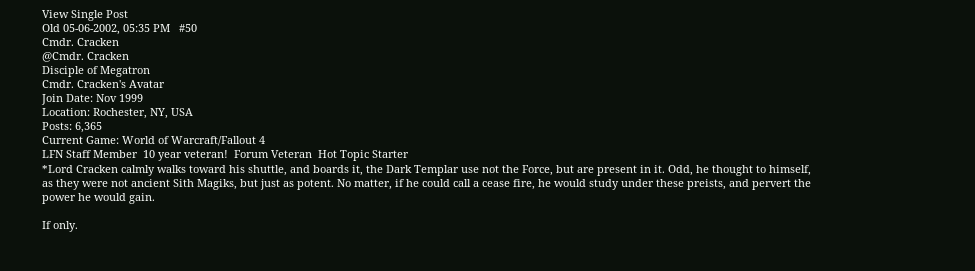View Single Post
Old 05-06-2002, 05:35 PM   #50
Cmdr. Cracken
@Cmdr. Cracken
Disciple of Megatron
Cmdr. Cracken's Avatar
Join Date: Nov 1999
Location: Rochester, NY, USA
Posts: 6,365
Current Game: World of Warcraft/Fallout 4
LFN Staff Member  10 year veteran!  Forum Veteran  Hot Topic Starter
*Lord Cracken calmly walks toward his shuttle, and boards it, the Dark Templar use not the Force, but are present in it. Odd, he thought to himself, as they were not ancient Sith Magiks, but just as potent. No matter, if he could call a cease fire, he would study under these preists, and pervert the power he would gain.

If only.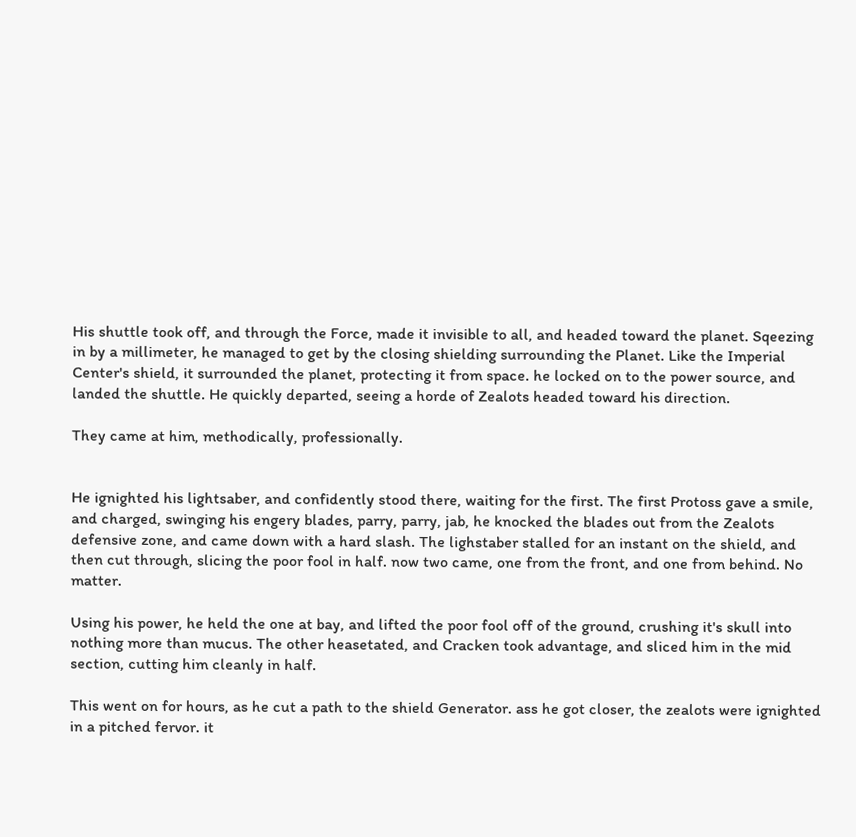His shuttle took off, and through the Force, made it invisible to all, and headed toward the planet. Sqeezing in by a millimeter, he managed to get by the closing shielding surrounding the Planet. Like the Imperial Center's shield, it surrounded the planet, protecting it from space. he locked on to the power source, and landed the shuttle. He quickly departed, seeing a horde of Zealots headed toward his direction.

They came at him, methodically, professionally.


He ignighted his lightsaber, and confidently stood there, waiting for the first. The first Protoss gave a smile, and charged, swinging his engery blades, parry, parry, jab, he knocked the blades out from the Zealots defensive zone, and came down with a hard slash. The lighstaber stalled for an instant on the shield, and then cut through, slicing the poor fool in half. now two came, one from the front, and one from behind. No matter.

Using his power, he held the one at bay, and lifted the poor fool off of the ground, crushing it's skull into nothing more than mucus. The other heasetated, and Cracken took advantage, and sliced him in the mid section, cutting him cleanly in half.

This went on for hours, as he cut a path to the shield Generator. ass he got closer, the zealots were ignighted in a pitched fervor. it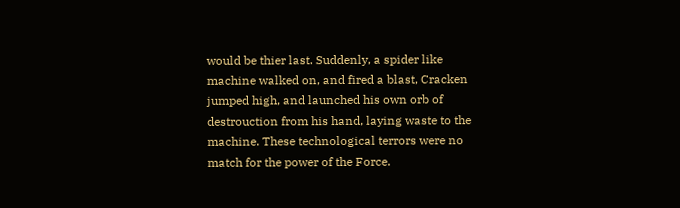would be thier last. Suddenly, a spider like machine walked on, and fired a blast, Cracken jumped high, and launched his own orb of destrouction from his hand, laying waste to the machine. These technological terrors were no match for the power of the Force.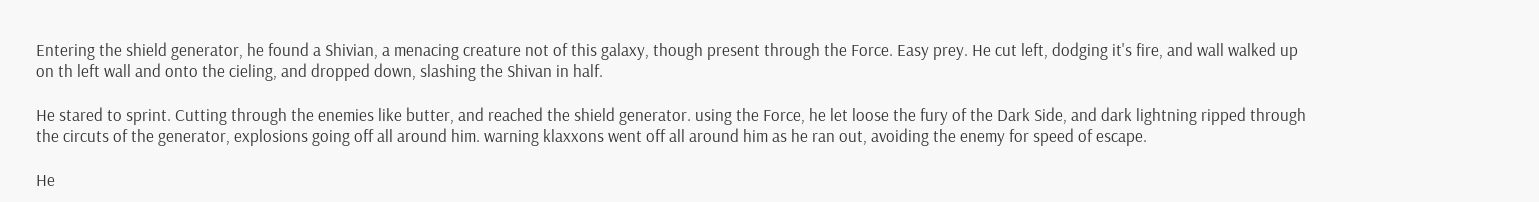Entering the shield generator, he found a Shivian, a menacing creature not of this galaxy, though present through the Force. Easy prey. He cut left, dodging it's fire, and wall walked up on th left wall and onto the cieling, and dropped down, slashing the Shivan in half.

He stared to sprint. Cutting through the enemies like butter, and reached the shield generator. using the Force, he let loose the fury of the Dark Side, and dark lightning ripped through the circuts of the generator, explosions going off all around him. warning klaxxons went off all around him as he ran out, avoiding the enemy for speed of escape.

He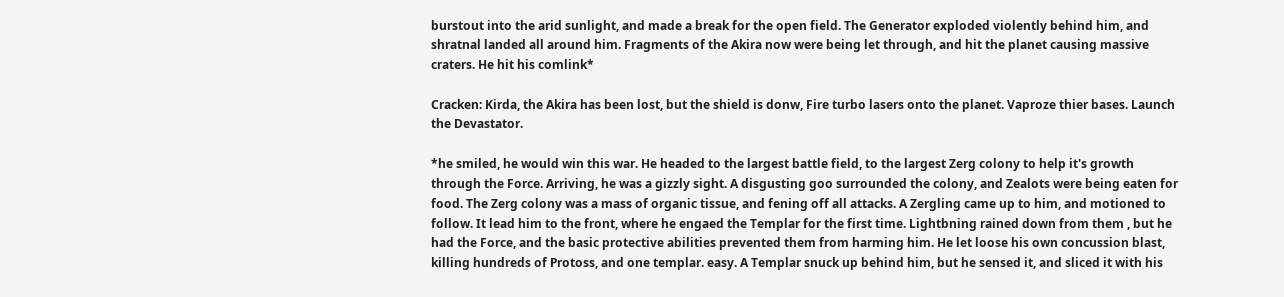burstout into the arid sunlight, and made a break for the open field. The Generator exploded violently behind him, and shratnal landed all around him. Fragments of the Akira now were being let through, and hit the planet causing massive craters. He hit his comlink*

Cracken: Kirda, the Akira has been lost, but the shield is donw, Fire turbo lasers onto the planet. Vaproze thier bases. Launch the Devastator.

*he smiled, he would win this war. He headed to the largest battle field, to the largest Zerg colony to help it's growth through the Force. Arriving, he was a gizzly sight. A disgusting goo surrounded the colony, and Zealots were being eaten for food. The Zerg colony was a mass of organic tissue, and fening off all attacks. A Zergling came up to him, and motioned to follow. It lead him to the front, where he engaed the Templar for the first time. Lightbning rained down from them , but he had the Force, and the basic protective abilities prevented them from harming him. He let loose his own concussion blast, killing hundreds of Protoss, and one templar. easy. A Templar snuck up behind him, but he sensed it, and sliced it with his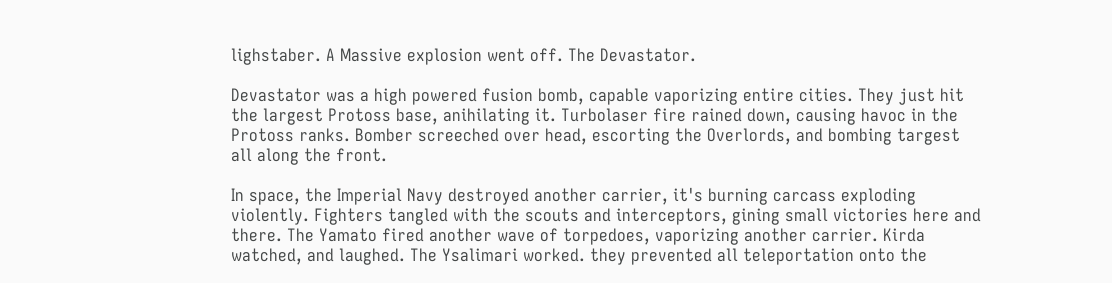lighstaber. A Massive explosion went off. The Devastator.

Devastator was a high powered fusion bomb, capable vaporizing entire cities. They just hit the largest Protoss base, anihilating it. Turbolaser fire rained down, causing havoc in the Protoss ranks. Bomber screeched over head, escorting the Overlords, and bombing targest all along the front.

In space, the Imperial Navy destroyed another carrier, it's burning carcass exploding violently. Fighters tangled with the scouts and interceptors, gining small victories here and there. The Yamato fired another wave of torpedoes, vaporizing another carrier. Kirda watched, and laughed. The Ysalimari worked. they prevented all teleportation onto the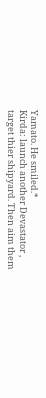Yamato. He smiled.*
Kirda: launch another Devastator , target thier shipyard. Then aim them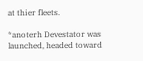at thier fleets.

*anoterh Devestator was launched, headed toward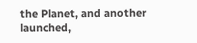the Planet, and another launched,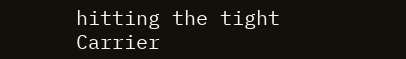hitting the tight Carrier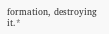formation, destroying it.*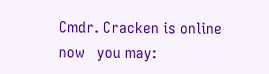Cmdr. Cracken is online now   you may: